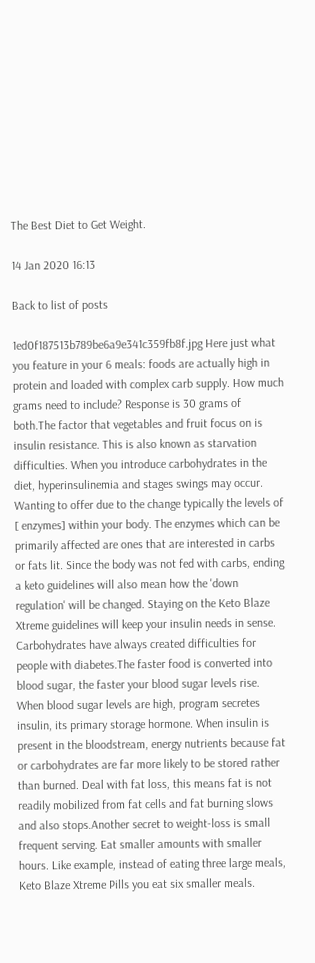The Best Diet to Get Weight.

14 Jan 2020 16:13

Back to list of posts

1ed0f187513b789be6a9e341c359fb8f.jpg Here just what you feature in your 6 meals: foods are actually high in protein and loaded with complex carb supply. How much grams need to include? Response is 30 grams of both.The factor that vegetables and fruit focus on is insulin resistance. This is also known as starvation difficulties. When you introduce carbohydrates in the diet, hyperinsulinemia and stages swings may occur. Wanting to offer due to the change typically the levels of [ enzymes] within your body. The enzymes which can be primarily affected are ones that are interested in carbs or fats lit. Since the body was not fed with carbs, ending a keto guidelines will also mean how the 'down regulation' will be changed. Staying on the Keto Blaze Xtreme guidelines will keep your insulin needs in sense. Carbohydrates have always created difficulties for people with diabetes.The faster food is converted into blood sugar, the faster your blood sugar levels rise. When blood sugar levels are high, program secretes insulin, its primary storage hormone. When insulin is present in the bloodstream, energy nutrients because fat or carbohydrates are far more likely to be stored rather than burned. Deal with fat loss, this means fat is not readily mobilized from fat cells and fat burning slows and also stops.Another secret to weight-loss is small frequent serving. Eat smaller amounts with smaller hours. Like example, instead of eating three large meals, Keto Blaze Xtreme Pills you eat six smaller meals.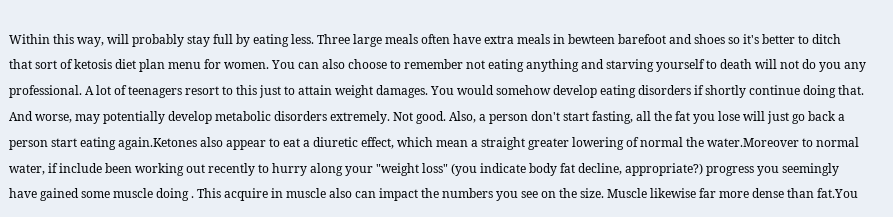Within this way, will probably stay full by eating less. Three large meals often have extra meals in bewteen barefoot and shoes so it's better to ditch that sort of ketosis diet plan menu for women. You can also choose to remember not eating anything and starving yourself to death will not do you any professional. A lot of teenagers resort to this just to attain weight damages. You would somehow develop eating disorders if shortly continue doing that. And worse, may potentially develop metabolic disorders extremely. Not good. Also, a person don't start fasting, all the fat you lose will just go back a person start eating again.Ketones also appear to eat a diuretic effect, which mean a straight greater lowering of normal the water.Moreover to normal water, if include been working out recently to hurry along your "weight loss" (you indicate body fat decline, appropriate?) progress you seemingly have gained some muscle doing . This acquire in muscle also can impact the numbers you see on the size. Muscle likewise far more dense than fat.You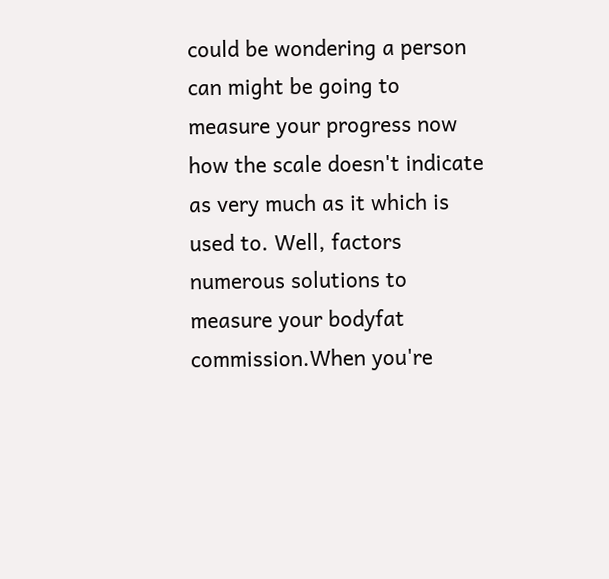could be wondering a person can might be going to measure your progress now how the scale doesn't indicate as very much as it which is used to. Well, factors numerous solutions to measure your bodyfat commission.When you're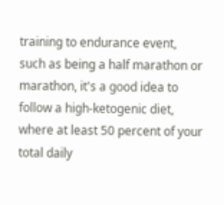training to endurance event, such as being a half marathon or marathon, it's a good idea to follow a high-ketogenic diet, where at least 50 percent of your total daily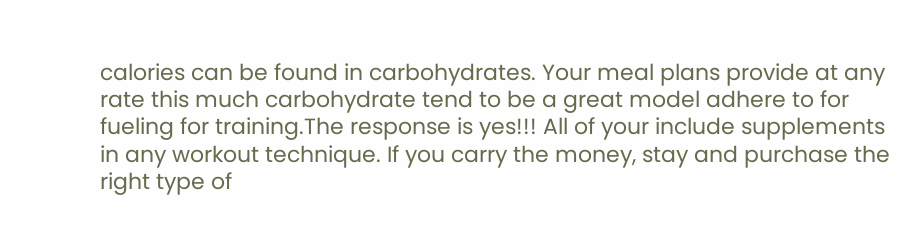calories can be found in carbohydrates. Your meal plans provide at any rate this much carbohydrate tend to be a great model adhere to for fueling for training.The response is yes!!! All of your include supplements in any workout technique. If you carry the money, stay and purchase the right type of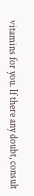vitamins for you. If there any doubt, consult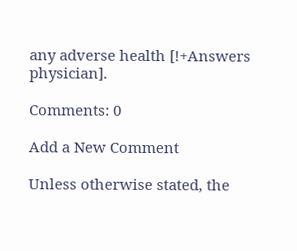any adverse health [!+Answers physician].

Comments: 0

Add a New Comment

Unless otherwise stated, the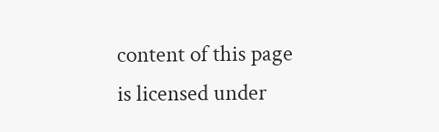content of this page is licensed under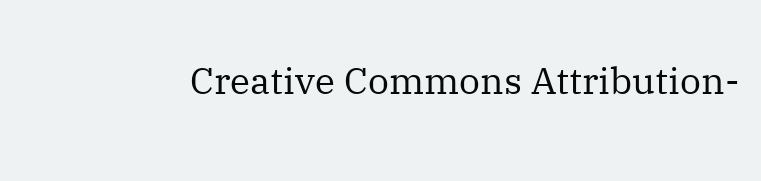Creative Commons Attribution-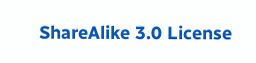ShareAlike 3.0 License